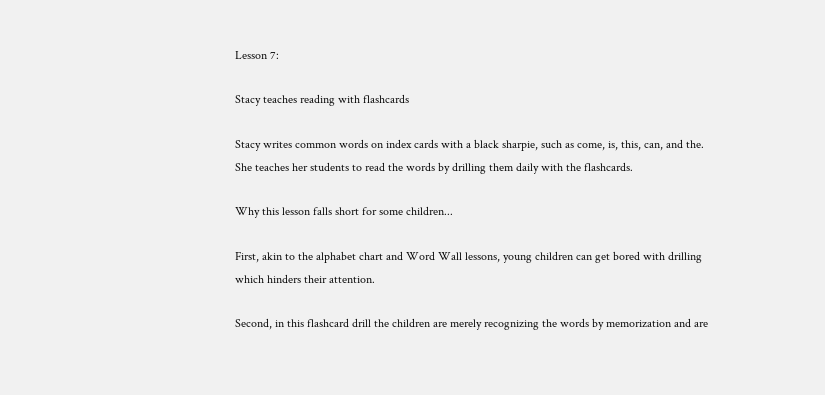Lesson 7:

Stacy teaches reading with flashcards

Stacy writes common words on index cards with a black sharpie, such as come, is, this, can, and the. She teaches her students to read the words by drilling them daily with the flashcards.

Why this lesson falls short for some children...

First, akin to the alphabet chart and Word Wall lessons, young children can get bored with drilling which hinders their attention.

Second, in this flashcard drill the children are merely recognizing the words by memorization and are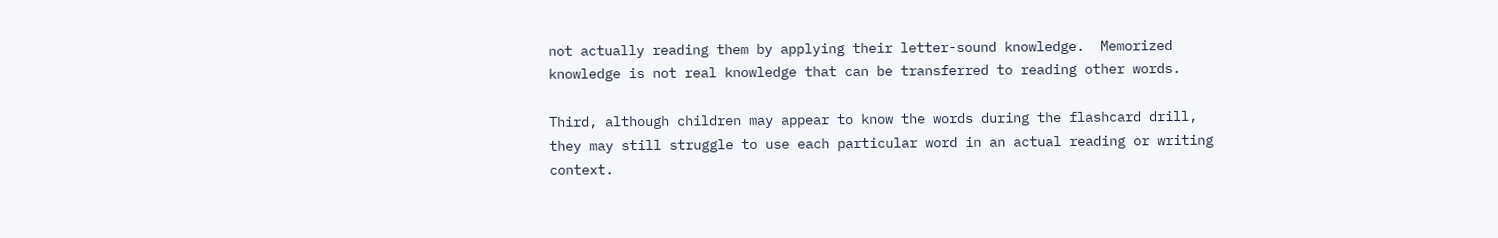not actually reading them by applying their letter-sound knowledge.  Memorized knowledge is not real knowledge that can be transferred to reading other words.

Third, although children may appear to know the words during the flashcard drill, they may still struggle to use each particular word in an actual reading or writing context.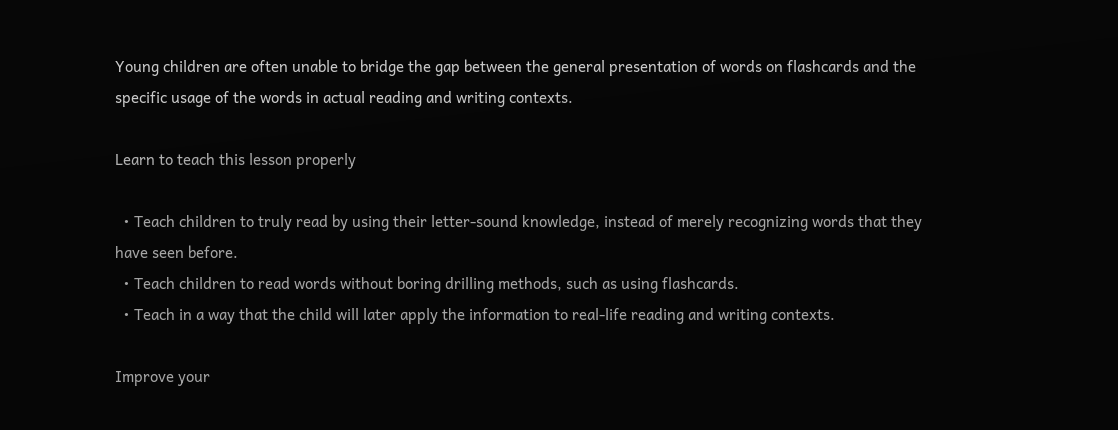Young children are often unable to bridge the gap between the general presentation of words on flashcards and the specific usage of the words in actual reading and writing contexts.

Learn to teach this lesson properly

  • Teach children to truly read by using their letter-sound knowledge, instead of merely recognizing words that they have seen before.
  • Teach children to read words without boring drilling methods, such as using flashcards.
  • Teach in a way that the child will later apply the information to real-life reading and writing contexts.

Improve your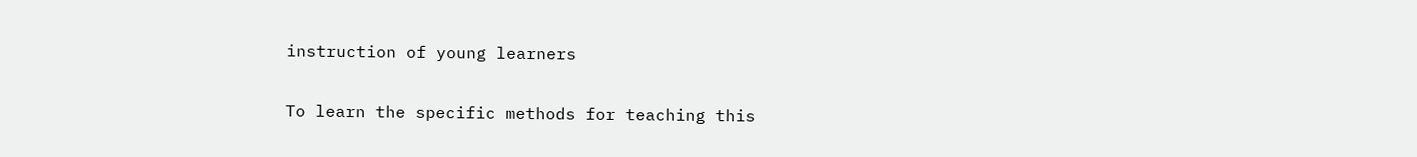instruction of young learners

To learn the specific methods for teaching this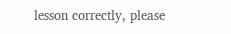lesson correctly, please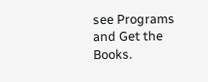see Programs and Get the Books.